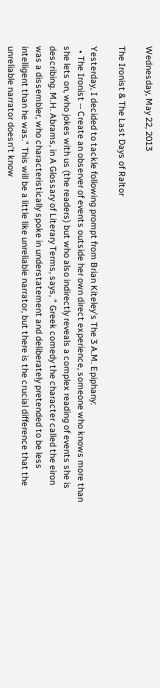Wednesday, May 22, 2013

The Ironist & The Last Days of Raltor

Yesterday, I decided to tackle following prompt from Brian Kiteley's The 3 A.M. Epiphany:
  • The Ironist -- Create an observer of events outside her own direct experience, someone who knows more than she lets on, who jokes with us (the readers) but who also indirectly reveals a complex reading of events she is describing. M.H. Abrams, in A Glossary of Literary Terms, says, " Greek comedy the character called the eiron was a dissembler, who characteristically spoke in understatement and deliberately pretended to be less intelligent than he was." This will be a little like unreliable narrator, but there is the crucial difference that the unreliable narrator doesn't know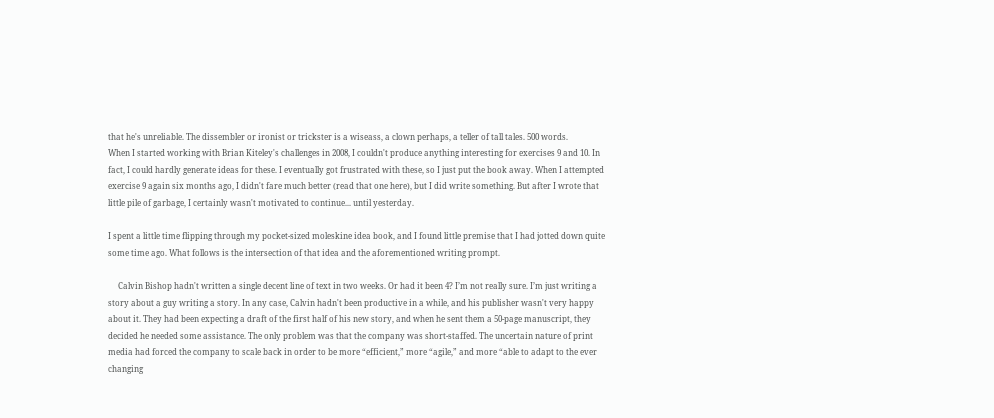that he's unreliable. The dissembler or ironist or trickster is a wiseass, a clown perhaps, a teller of tall tales. 500 words.
When I started working with Brian Kiteley's challenges in 2008, I couldn't produce anything interesting for exercises 9 and 10. In fact, I could hardly generate ideas for these. I eventually got frustrated with these, so I just put the book away. When I attempted exercise 9 again six months ago, I didn't fare much better (read that one here), but I did write something. But after I wrote that little pile of garbage, I certainly wasn't motivated to continue... until yesterday.

I spent a little time flipping through my pocket-sized moleskine idea book, and I found little premise that I had jotted down quite some time ago. What follows is the intersection of that idea and the aforementioned writing prompt.

     Calvin Bishop hadn't written a single decent line of text in two weeks. Or had it been 4? I’m not really sure. I’m just writing a story about a guy writing a story. In any case, Calvin hadn't been productive in a while, and his publisher wasn't very happy about it. They had been expecting a draft of the first half of his new story, and when he sent them a 50-page manuscript, they decided he needed some assistance. The only problem was that the company was short-staffed. The uncertain nature of print media had forced the company to scale back in order to be more “efficient,” more “agile,” and more “able to adapt to the ever changing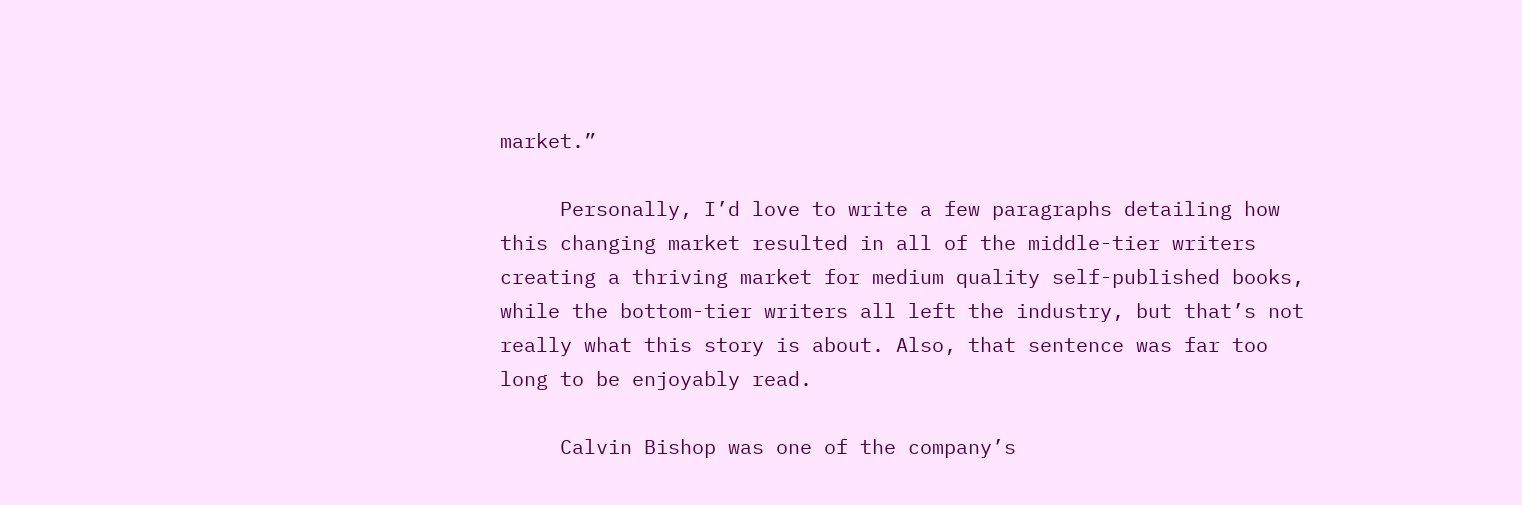market.”

     Personally, I’d love to write a few paragraphs detailing how this changing market resulted in all of the middle-tier writers creating a thriving market for medium quality self-published books, while the bottom-tier writers all left the industry, but that’s not really what this story is about. Also, that sentence was far too long to be enjoyably read.

     Calvin Bishop was one of the company’s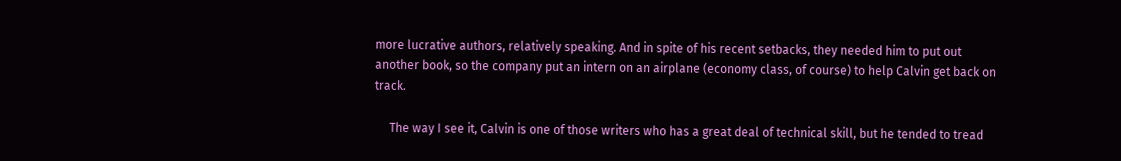more lucrative authors, relatively speaking. And in spite of his recent setbacks, they needed him to put out another book, so the company put an intern on an airplane (economy class, of course) to help Calvin get back on track.

     The way I see it, Calvin is one of those writers who has a great deal of technical skill, but he tended to tread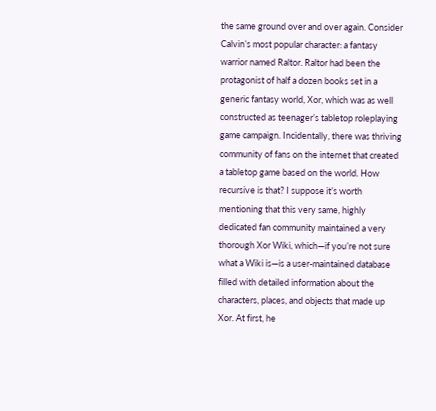the same ground over and over again. Consider Calvin’s most popular character: a fantasy warrior named Raltor. Raltor had been the protagonist of half a dozen books set in a generic fantasy world, Xor, which was as well constructed as teenager’s tabletop roleplaying game campaign. Incidentally, there was thriving community of fans on the internet that created a tabletop game based on the world. How recursive is that? I suppose it’s worth mentioning that this very same, highly dedicated fan community maintained a very thorough Xor Wiki, which—if you’re not sure what a Wiki is—is a user-maintained database filled with detailed information about the characters, places, and objects that made up Xor. At first, he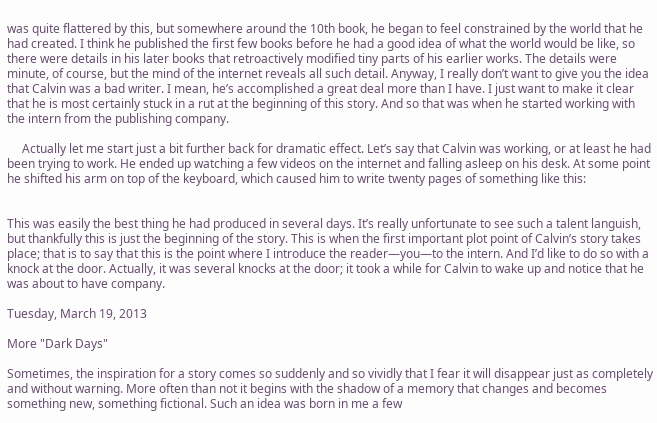was quite flattered by this, but somewhere around the 10th book, he began to feel constrained by the world that he had created. I think he published the first few books before he had a good idea of what the world would be like, so there were details in his later books that retroactively modified tiny parts of his earlier works. The details were minute, of course, but the mind of the internet reveals all such detail. Anyway, I really don’t want to give you the idea that Calvin was a bad writer. I mean, he’s accomplished a great deal more than I have. I just want to make it clear that he is most certainly stuck in a rut at the beginning of this story. And so that was when he started working with the intern from the publishing company.

     Actually let me start just a bit further back for dramatic effect. Let’s say that Calvin was working, or at least he had been trying to work. He ended up watching a few videos on the internet and falling asleep on his desk. At some point he shifted his arm on top of the keyboard, which caused him to write twenty pages of something like this:


This was easily the best thing he had produced in several days. It’s really unfortunate to see such a talent languish, but thankfully this is just the beginning of the story. This is when the first important plot point of Calvin’s story takes place; that is to say that this is the point where I introduce the reader—you—to the intern. And I’d like to do so with a knock at the door. Actually, it was several knocks at the door; it took a while for Calvin to wake up and notice that he was about to have company.

Tuesday, March 19, 2013

More "Dark Days"

Sometimes, the inspiration for a story comes so suddenly and so vividly that I fear it will disappear just as completely and without warning. More often than not it begins with the shadow of a memory that changes and becomes something new, something fictional. Such an idea was born in me a few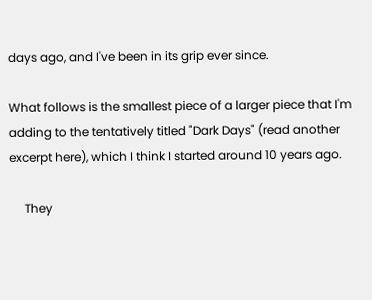days ago, and I've been in its grip ever since.

What follows is the smallest piece of a larger piece that I'm adding to the tentatively titled "Dark Days" (read another excerpt here), which I think I started around 10 years ago.

     They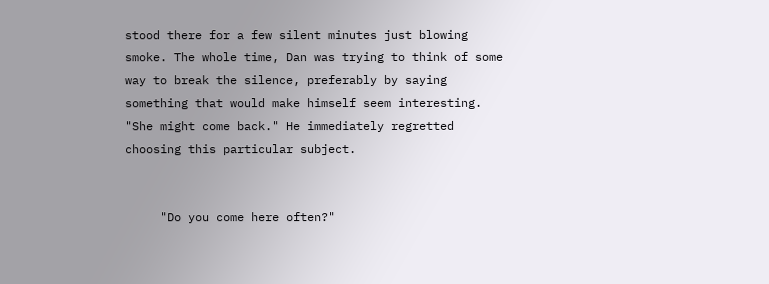stood there for a few silent minutes just blowing smoke. The whole time, Dan was trying to think of some way to break the silence, preferably by saying something that would make himself seem interesting. "She might come back." He immediately regretted choosing this particular subject.


     "Do you come here often?"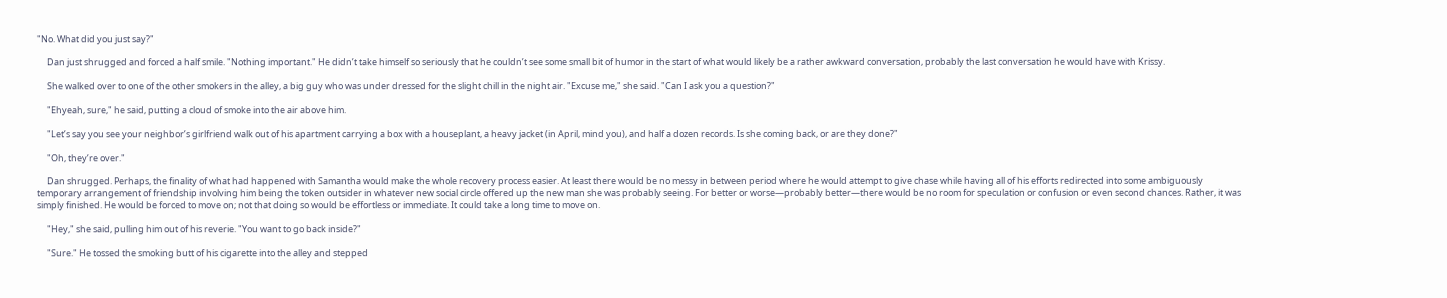"No. What did you just say?"

     Dan just shrugged and forced a half smile. "Nothing important." He didn’t take himself so seriously that he couldn’t see some small bit of humor in the start of what would likely be a rather awkward conversation, probably the last conversation he would have with Krissy.

     She walked over to one of the other smokers in the alley, a big guy who was under dressed for the slight chill in the night air. "Excuse me," she said. "Can I ask you a question?"

     "Ehyeah, sure," he said, putting a cloud of smoke into the air above him.

     "Let’s say you see your neighbor’s girlfriend walk out of his apartment carrying a box with a houseplant, a heavy jacket (in April, mind you), and half a dozen records. Is she coming back, or are they done?"

     "Oh, they’re over."

     Dan shrugged. Perhaps, the finality of what had happened with Samantha would make the whole recovery process easier. At least there would be no messy in between period where he would attempt to give chase while having all of his efforts redirected into some ambiguously temporary arrangement of friendship involving him being the token outsider in whatever new social circle offered up the new man she was probably seeing. For better or worse—probably better—there would be no room for speculation or confusion or even second chances. Rather, it was simply finished. He would be forced to move on; not that doing so would be effortless or immediate. It could take a long time to move on.

     "Hey," she said, pulling him out of his reverie. "You want to go back inside?"

     "Sure." He tossed the smoking butt of his cigarette into the alley and stepped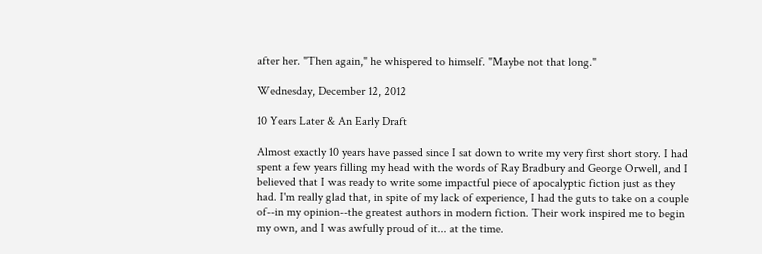after her. "Then again," he whispered to himself. "Maybe not that long."

Wednesday, December 12, 2012

10 Years Later & An Early Draft

Almost exactly 10 years have passed since I sat down to write my very first short story. I had spent a few years filling my head with the words of Ray Bradbury and George Orwell, and I believed that I was ready to write some impactful piece of apocalyptic fiction just as they had. I'm really glad that, in spite of my lack of experience, I had the guts to take on a couple of--in my opinion--the greatest authors in modern fiction. Their work inspired me to begin my own, and I was awfully proud of it... at the time.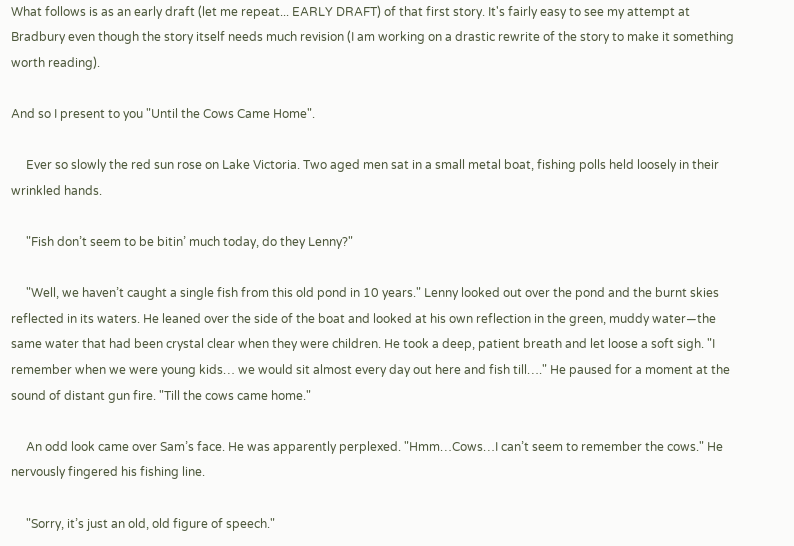What follows is as an early draft (let me repeat... EARLY DRAFT) of that first story. It's fairly easy to see my attempt at Bradbury even though the story itself needs much revision (I am working on a drastic rewrite of the story to make it something worth reading).

And so I present to you "Until the Cows Came Home".

     Ever so slowly the red sun rose on Lake Victoria. Two aged men sat in a small metal boat, fishing polls held loosely in their wrinkled hands.

     "Fish don’t seem to be bitin’ much today, do they Lenny?"

     "Well, we haven’t caught a single fish from this old pond in 10 years." Lenny looked out over the pond and the burnt skies reflected in its waters. He leaned over the side of the boat and looked at his own reflection in the green, muddy water—the same water that had been crystal clear when they were children. He took a deep, patient breath and let loose a soft sigh. "I remember when we were young kids… we would sit almost every day out here and fish till…." He paused for a moment at the sound of distant gun fire. "Till the cows came home."

     An odd look came over Sam’s face. He was apparently perplexed. "Hmm…Cows…I can’t seem to remember the cows." He nervously fingered his fishing line.

     "Sorry, it’s just an old, old figure of speech."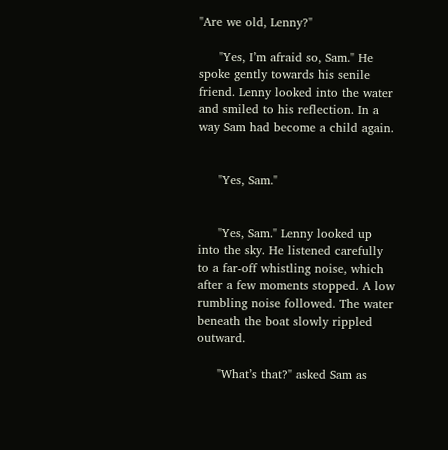"Are we old, Lenny?"

     "Yes, I’m afraid so, Sam." He spoke gently towards his senile friend. Lenny looked into the water and smiled to his reflection. In a way Sam had become a child again.


     "Yes, Sam."


     "Yes, Sam." Lenny looked up into the sky. He listened carefully to a far-off whistling noise, which after a few moments stopped. A low rumbling noise followed. The water beneath the boat slowly rippled outward.

     "What’s that?" asked Sam as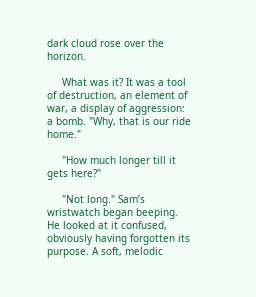dark cloud rose over the horizon.

     What was it? It was a tool of destruction, an element of war, a display of aggression: a bomb. "Why, that is our ride home."

     "How much longer till it gets here?"

     "Not long." Sam’s wristwatch began beeping. He looked at it confused, obviously having forgotten its purpose. A soft, melodic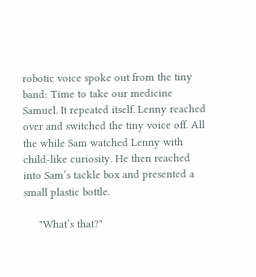robotic voice spoke out from the tiny band: Time to take our medicine Samuel. It repeated itself. Lenny reached over and switched the tiny voice off. All the while Sam watched Lenny with child-like curiosity. He then reached into Sam’s tackle box and presented a small plastic bottle.

     "What’s that?"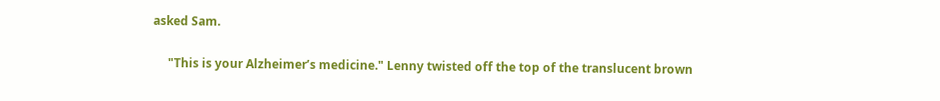asked Sam.

     "This is your Alzheimer’s medicine." Lenny twisted off the top of the translucent brown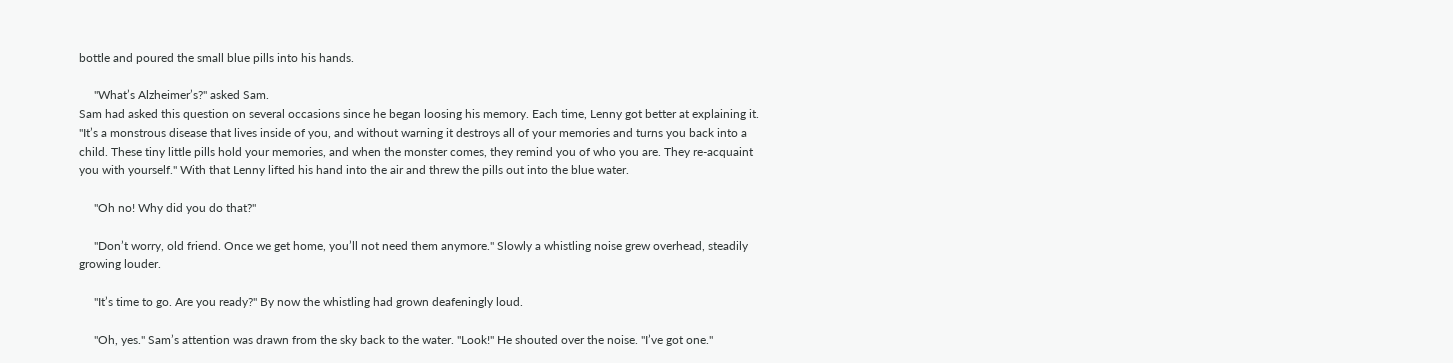bottle and poured the small blue pills into his hands.

     "What’s Alzheimer’s?" asked Sam.
Sam had asked this question on several occasions since he began loosing his memory. Each time, Lenny got better at explaining it. "It’s a monstrous disease that lives inside of you, and without warning it destroys all of your memories and turns you back into a child. These tiny little pills hold your memories, and when the monster comes, they remind you of who you are. They re-acquaint you with yourself." With that Lenny lifted his hand into the air and threw the pills out into the blue water.

     "Oh no! Why did you do that?"

     "Don’t worry, old friend. Once we get home, you’ll not need them anymore." Slowly a whistling noise grew overhead, steadily growing louder.

     "It’s time to go. Are you ready?" By now the whistling had grown deafeningly loud.

     "Oh, yes." Sam’s attention was drawn from the sky back to the water. "Look!" He shouted over the noise. "I’ve got one."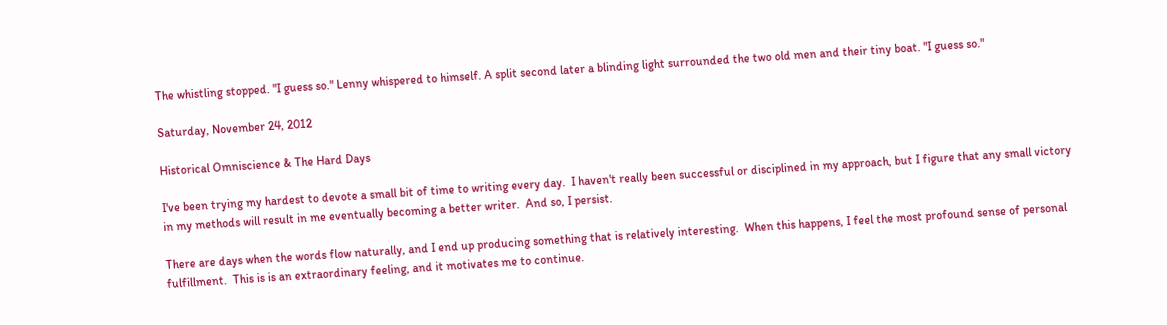The whistling stopped. "I guess so." Lenny whispered to himself. A split second later a blinding light surrounded the two old men and their tiny boat. "I guess so."

Saturday, November 24, 2012

Historical Omniscience & The Hard Days

I've been trying my hardest to devote a small bit of time to writing every day.  I haven't really been successful or disciplined in my approach, but I figure that any small victory in my methods will result in me eventually becoming a better writer.  And so, I persist.

There are days when the words flow naturally, and I end up producing something that is relatively interesting.  When this happens, I feel the most profound sense of personal fulfillment.  This is is an extraordinary feeling, and it motivates me to continue.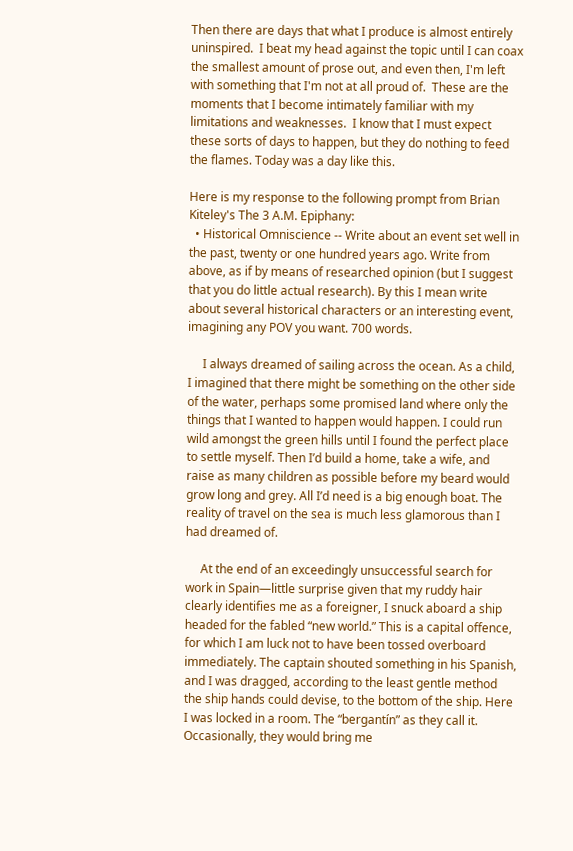Then there are days that what I produce is almost entirely uninspired.  I beat my head against the topic until I can coax the smallest amount of prose out, and even then, I'm left with something that I'm not at all proud of.  These are the moments that I become intimately familiar with my limitations and weaknesses.  I know that I must expect these sorts of days to happen, but they do nothing to feed the flames. Today was a day like this.

Here is my response to the following prompt from Brian Kiteley's The 3 A.M. Epiphany:
  • Historical Omniscience -- Write about an event set well in the past, twenty or one hundred years ago. Write from above, as if by means of researched opinion (but I suggest that you do little actual research). By this I mean write about several historical characters or an interesting event, imagining any POV you want. 700 words.

     I always dreamed of sailing across the ocean. As a child, I imagined that there might be something on the other side of the water, perhaps some promised land where only the things that I wanted to happen would happen. I could run wild amongst the green hills until I found the perfect place to settle myself. Then I’d build a home, take a wife, and raise as many children as possible before my beard would grow long and grey. All I’d need is a big enough boat. The reality of travel on the sea is much less glamorous than I had dreamed of.

     At the end of an exceedingly unsuccessful search for work in Spain—little surprise given that my ruddy hair clearly identifies me as a foreigner, I snuck aboard a ship headed for the fabled “new world.” This is a capital offence, for which I am luck not to have been tossed overboard immediately. The captain shouted something in his Spanish, and I was dragged, according to the least gentle method the ship hands could devise, to the bottom of the ship. Here I was locked in a room. The “bergantín” as they call it. Occasionally, they would bring me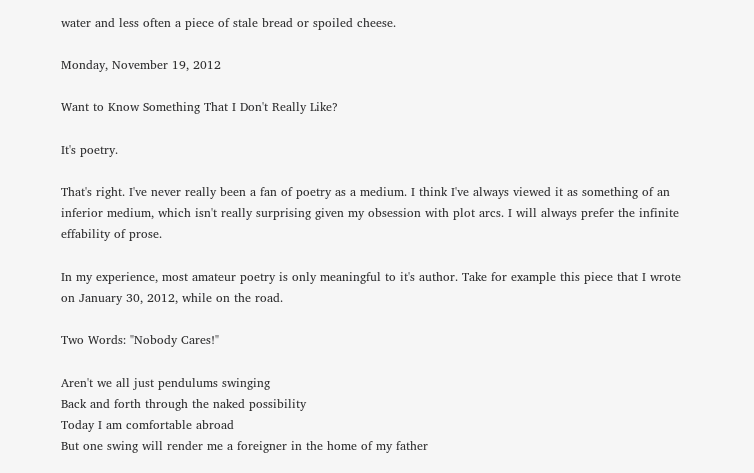water and less often a piece of stale bread or spoiled cheese.

Monday, November 19, 2012

Want to Know Something That I Don't Really Like?

It's poetry.

That's right. I've never really been a fan of poetry as a medium. I think I've always viewed it as something of an inferior medium, which isn't really surprising given my obsession with plot arcs. I will always prefer the infinite effability of prose.

In my experience, most amateur poetry is only meaningful to it's author. Take for example this piece that I wrote on January 30, 2012, while on the road.

Two Words: "Nobody Cares!"

Aren't we all just pendulums swinging
Back and forth through the naked possibility
Today I am comfortable abroad
But one swing will render me a foreigner in the home of my father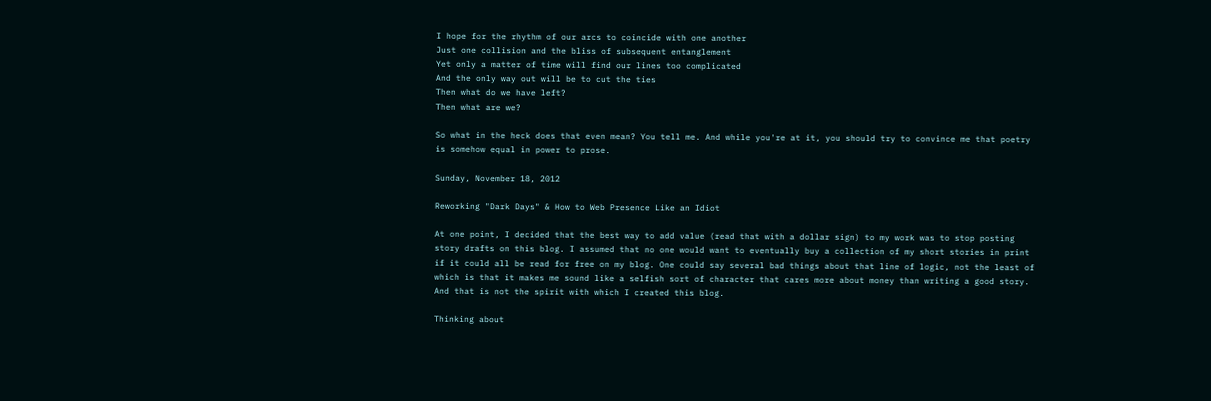I hope for the rhythm of our arcs to coincide with one another
Just one collision and the bliss of subsequent entanglement
Yet only a matter of time will find our lines too complicated
And the only way out will be to cut the ties
Then what do we have left?
Then what are we?

So what in the heck does that even mean? You tell me. And while you're at it, you should try to convince me that poetry is somehow equal in power to prose.

Sunday, November 18, 2012

Reworking "Dark Days" & How to Web Presence Like an Idiot

At one point, I decided that the best way to add value (read that with a dollar sign) to my work was to stop posting story drafts on this blog. I assumed that no one would want to eventually buy a collection of my short stories in print if it could all be read for free on my blog. One could say several bad things about that line of logic, not the least of which is that it makes me sound like a selfish sort of character that cares more about money than writing a good story. And that is not the spirit with which I created this blog.

Thinking about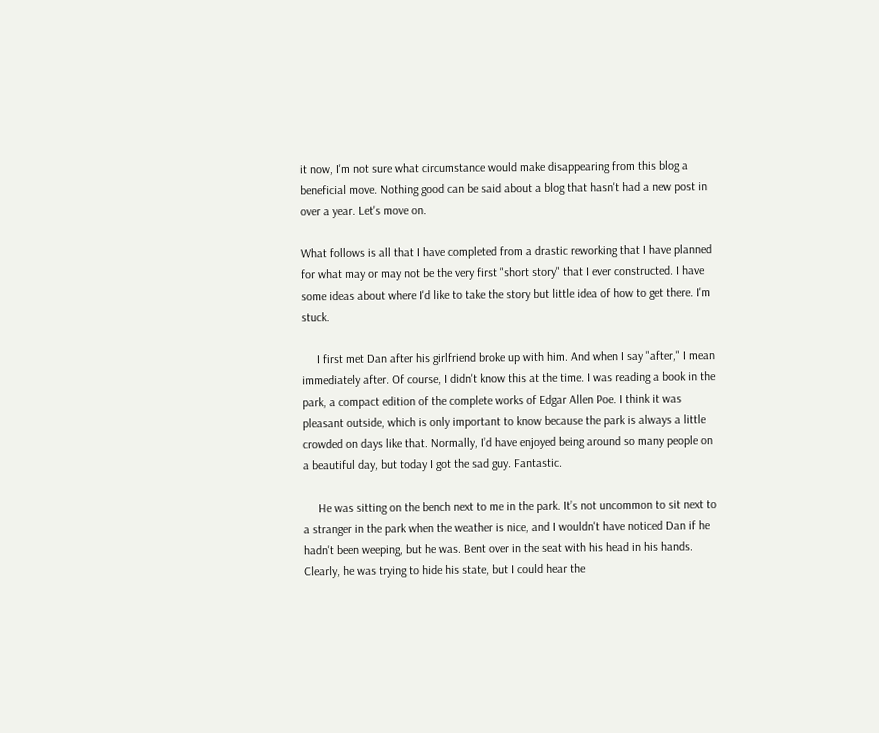it now, I'm not sure what circumstance would make disappearing from this blog a beneficial move. Nothing good can be said about a blog that hasn't had a new post in over a year. Let's move on.

What follows is all that I have completed from a drastic reworking that I have planned for what may or may not be the very first "short story" that I ever constructed. I have some ideas about where I'd like to take the story but little idea of how to get there. I'm stuck.

     I first met Dan after his girlfriend broke up with him. And when I say "after," I mean immediately after. Of course, I didn't know this at the time. I was reading a book in the park, a compact edition of the complete works of Edgar Allen Poe. I think it was pleasant outside, which is only important to know because the park is always a little crowded on days like that. Normally, I’d have enjoyed being around so many people on a beautiful day, but today I got the sad guy. Fantastic.

     He was sitting on the bench next to me in the park. It’s not uncommon to sit next to a stranger in the park when the weather is nice, and I wouldn't have noticed Dan if he hadn't been weeping, but he was. Bent over in the seat with his head in his hands. Clearly, he was trying to hide his state, but I could hear the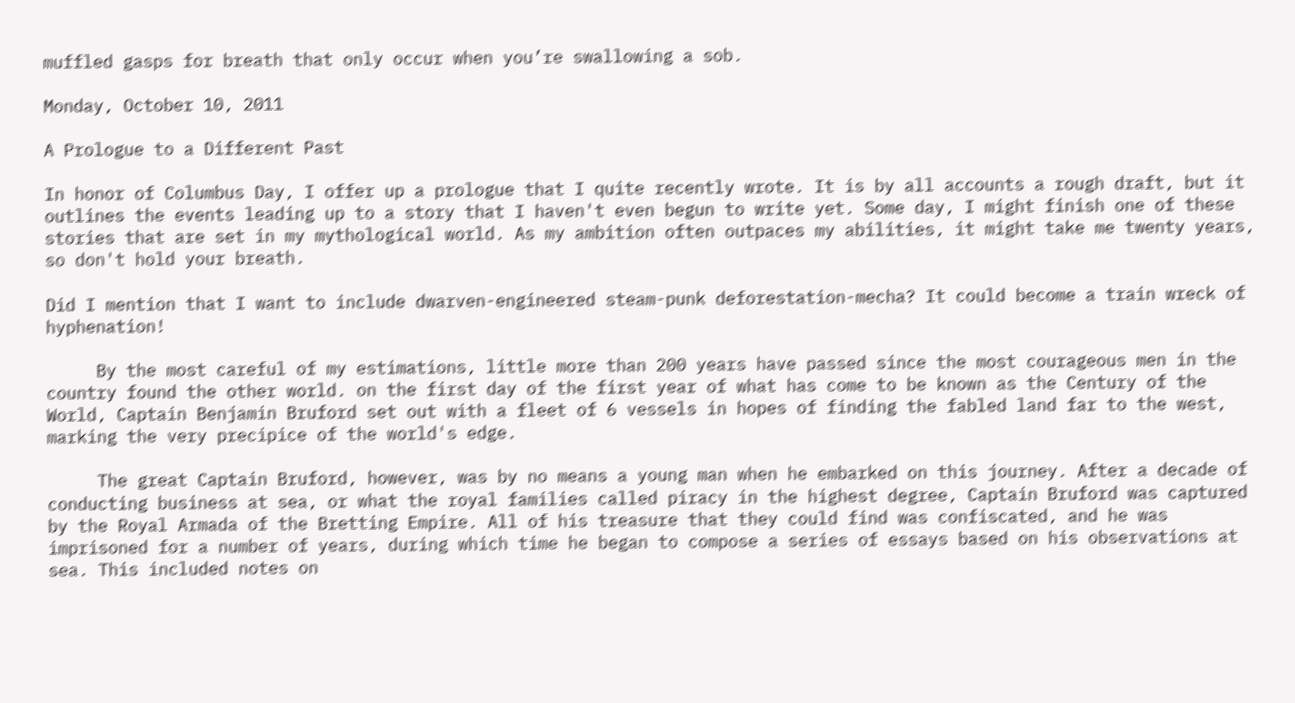muffled gasps for breath that only occur when you’re swallowing a sob.

Monday, October 10, 2011

A Prologue to a Different Past

In honor of Columbus Day, I offer up a prologue that I quite recently wrote. It is by all accounts a rough draft, but it outlines the events leading up to a story that I haven't even begun to write yet. Some day, I might finish one of these stories that are set in my mythological world. As my ambition often outpaces my abilities, it might take me twenty years, so don't hold your breath.

Did I mention that I want to include dwarven-engineered steam-punk deforestation-mecha? It could become a train wreck of hyphenation!

     By the most careful of my estimations, little more than 200 years have passed since the most courageous men in the country found the other world. on the first day of the first year of what has come to be known as the Century of the World, Captain Benjamin Bruford set out with a fleet of 6 vessels in hopes of finding the fabled land far to the west, marking the very precipice of the world's edge.

     The great Captain Bruford, however, was by no means a young man when he embarked on this journey. After a decade of conducting business at sea, or what the royal families called piracy in the highest degree, Captain Bruford was captured by the Royal Armada of the Bretting Empire. All of his treasure that they could find was confiscated, and he was imprisoned for a number of years, during which time he began to compose a series of essays based on his observations at sea. This included notes on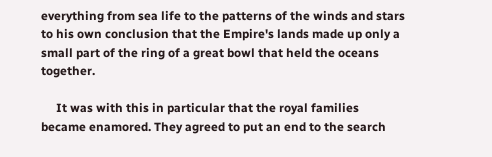everything from sea life to the patterns of the winds and stars to his own conclusion that the Empire's lands made up only a small part of the ring of a great bowl that held the oceans together.

     It was with this in particular that the royal families became enamored. They agreed to put an end to the search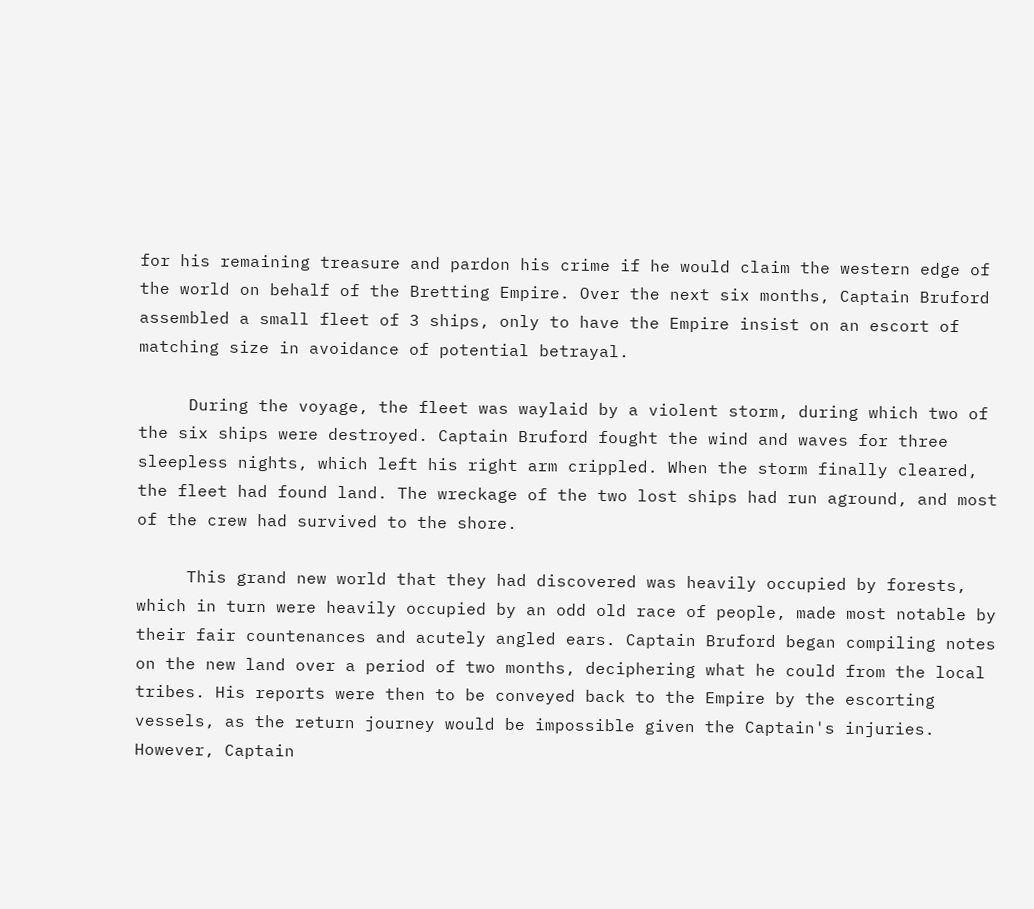for his remaining treasure and pardon his crime if he would claim the western edge of the world on behalf of the Bretting Empire. Over the next six months, Captain Bruford assembled a small fleet of 3 ships, only to have the Empire insist on an escort of matching size in avoidance of potential betrayal.

     During the voyage, the fleet was waylaid by a violent storm, during which two of the six ships were destroyed. Captain Bruford fought the wind and waves for three sleepless nights, which left his right arm crippled. When the storm finally cleared, the fleet had found land. The wreckage of the two lost ships had run aground, and most of the crew had survived to the shore.

     This grand new world that they had discovered was heavily occupied by forests, which in turn were heavily occupied by an odd old race of people, made most notable by their fair countenances and acutely angled ears. Captain Bruford began compiling notes on the new land over a period of two months, deciphering what he could from the local tribes. His reports were then to be conveyed back to the Empire by the escorting vessels, as the return journey would be impossible given the Captain's injuries. However, Captain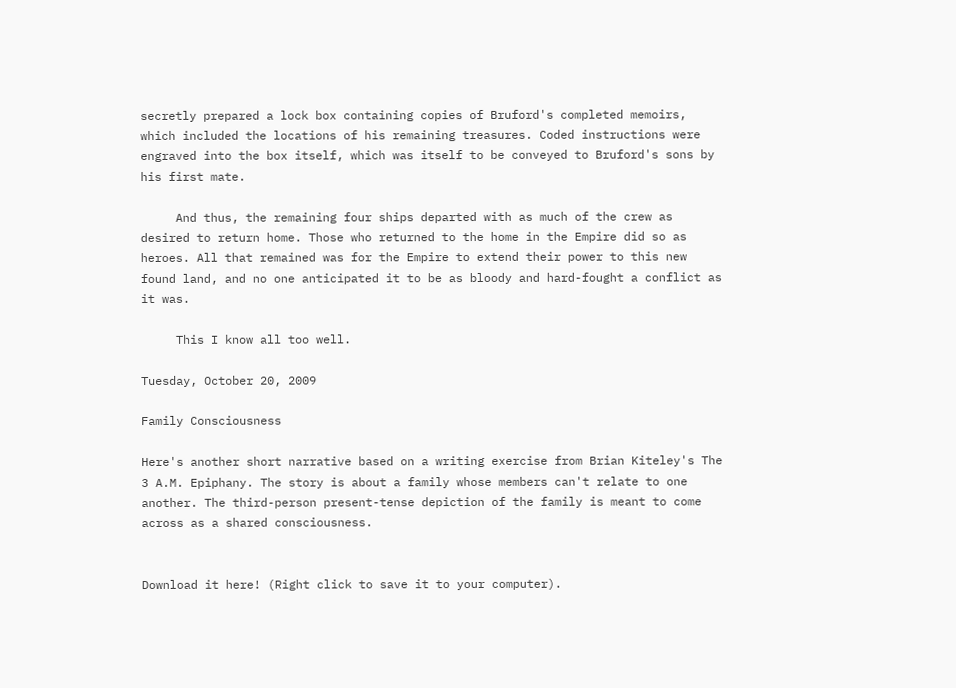secretly prepared a lock box containing copies of Bruford's completed memoirs, which included the locations of his remaining treasures. Coded instructions were engraved into the box itself, which was itself to be conveyed to Bruford's sons by his first mate.

     And thus, the remaining four ships departed with as much of the crew as desired to return home. Those who returned to the home in the Empire did so as heroes. All that remained was for the Empire to extend their power to this new found land, and no one anticipated it to be as bloody and hard-fought a conflict as it was.

     This I know all too well.

Tuesday, October 20, 2009

Family Consciousness

Here's another short narrative based on a writing exercise from Brian Kiteley's The 3 A.M. Epiphany. The story is about a family whose members can't relate to one another. The third-person present-tense depiction of the family is meant to come across as a shared consciousness.


Download it here! (Right click to save it to your computer).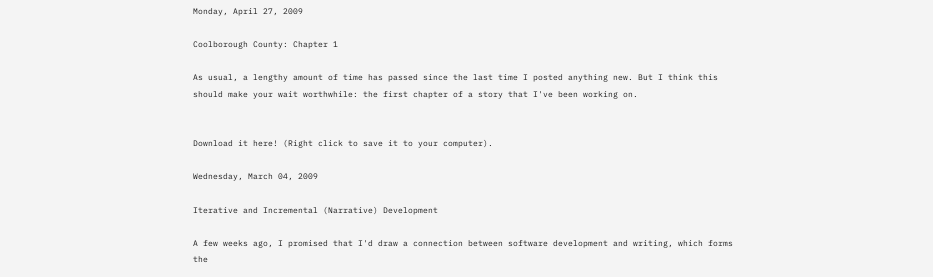Monday, April 27, 2009

Coolborough County: Chapter 1

As usual, a lengthy amount of time has passed since the last time I posted anything new. But I think this should make your wait worthwhile: the first chapter of a story that I've been working on.


Download it here! (Right click to save it to your computer).

Wednesday, March 04, 2009

Iterative and Incremental (Narrative) Development

A few weeks ago, I promised that I'd draw a connection between software development and writing, which forms the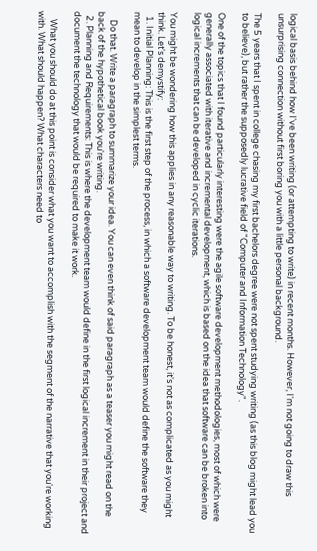logical basis behind how I've been writing (or attempting to write) in recent months. However, I'm not going to draw this unsurprising connection without first boring you with a little personal background.

The 5 years that I spent in college chasing my first bachelors degree were not spent studying writing (as this blog might lead you to believe), but rather the supposedly lucrative field of "Computer and Information Technology".

One of the topics that I found particularly interesting were the agile software development methodologies, most of which were generally associated with iterative and incremental development, which is based on the idea that software can be broken into logical increments that can be developed in cyclic iterations.

You might be wondering how this applies in any reasonable way to writing. To be honest, it's not as complicated as you might think. Let's demystify:
  1. Initial Planning: This is the first step of the process, in which a software development team would define the software they mean to develop in the simplest terms.

    Do that. Write a paragraph to summarize your idea. You can even think of said paragraph as a teaser you might read on the back of the hypothetical book you're writing.
  2. Planning and Requirements: This is where the development team would define in the first logical increment in their project and document the technology that would be required to make it work.

    What you should do at this point is consider what you want to accomplish with the segment of the narrative that you're working with. What should happen? What characters need to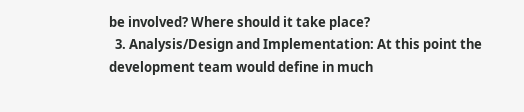be involved? Where should it take place?
  3. Analysis/Design and Implementation: At this point the development team would define in much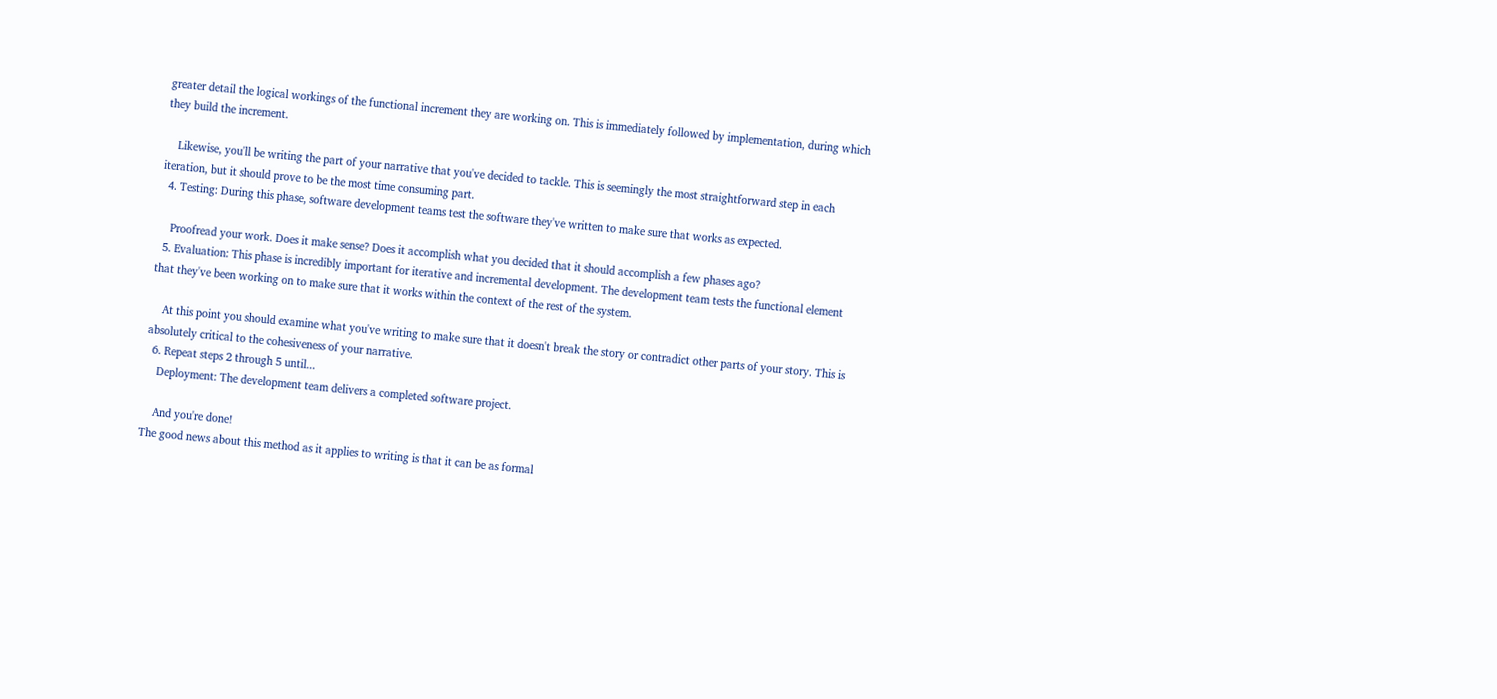greater detail the logical workings of the functional increment they are working on. This is immediately followed by implementation, during which they build the increment.

    Likewise, you'll be writing the part of your narrative that you've decided to tackle. This is seemingly the most straightforward step in each iteration, but it should prove to be the most time consuming part.
  4. Testing: During this phase, software development teams test the software they've written to make sure that works as expected.

    Proofread your work. Does it make sense? Does it accomplish what you decided that it should accomplish a few phases ago?
  5. Evaluation: This phase is incredibly important for iterative and incremental development. The development team tests the functional element that they've been working on to make sure that it works within the context of the rest of the system.

    At this point you should examine what you've writing to make sure that it doesn't break the story or contradict other parts of your story. This is absolutely critical to the cohesiveness of your narrative.
  6. Repeat steps 2 through 5 until...
    Deployment: The development team delivers a completed software project.

    And you're done!
The good news about this method as it applies to writing is that it can be as formal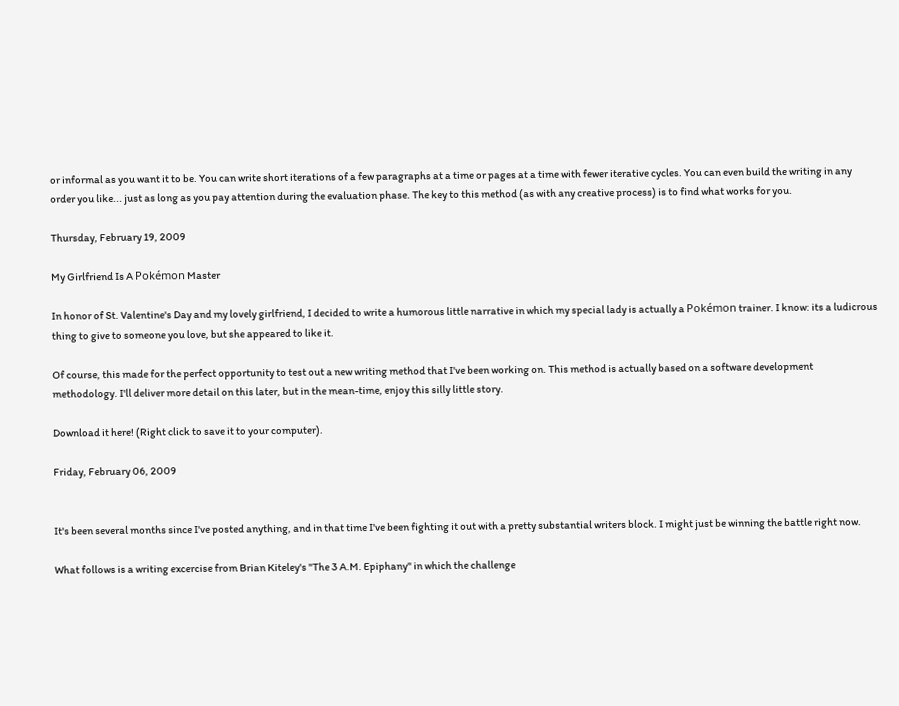or informal as you want it to be. You can write short iterations of a few paragraphs at a time or pages at a time with fewer iterative cycles. You can even build the writing in any order you like... just as long as you pay attention during the evaluation phase. The key to this method (as with any creative process) is to find what works for you.

Thursday, February 19, 2009

My Girlfriend Is A Pokémon Master

In honor of St. Valentine's Day and my lovely girlfriend, I decided to write a humorous little narrative in which my special lady is actually a Pokémon trainer. I know: its a ludicrous thing to give to someone you love, but she appeared to like it.

Of course, this made for the perfect opportunity to test out a new writing method that I've been working on. This method is actually based on a software development methodology. I'll deliver more detail on this later, but in the mean-time, enjoy this silly little story.

Download it here! (Right click to save it to your computer).

Friday, February 06, 2009


It's been several months since I've posted anything, and in that time I've been fighting it out with a pretty substantial writers block. I might just be winning the battle right now.

What follows is a writing excercise from Brian Kiteley's "The 3 A.M. Epiphany" in which the challenge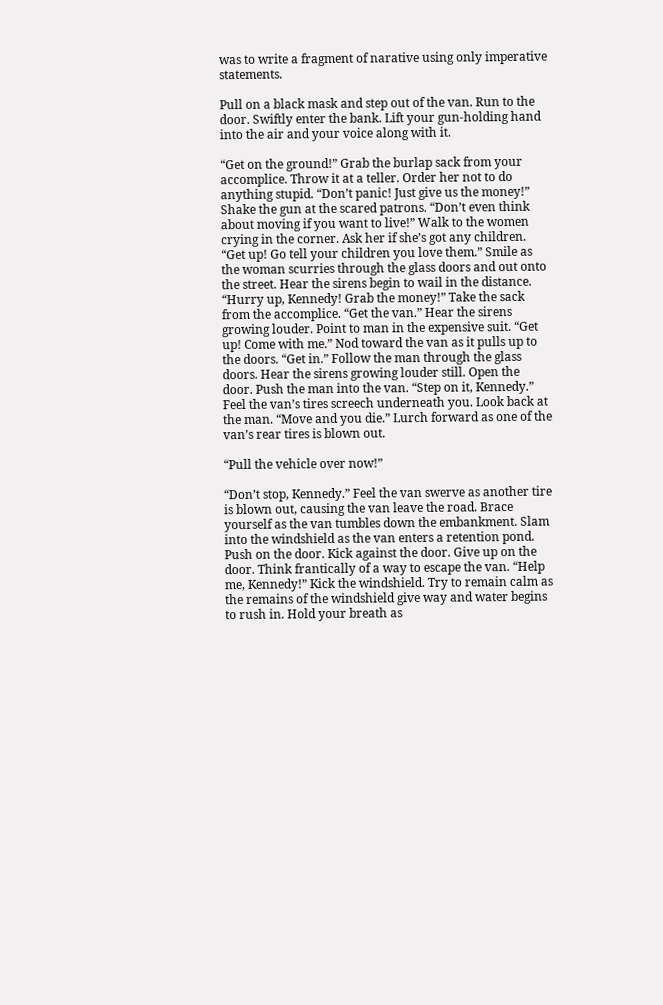was to write a fragment of narative using only imperative statements.

Pull on a black mask and step out of the van. Run to the door. Swiftly enter the bank. Lift your gun-holding hand into the air and your voice along with it.

“Get on the ground!” Grab the burlap sack from your accomplice. Throw it at a teller. Order her not to do anything stupid. “Don’t panic! Just give us the money!” Shake the gun at the scared patrons. “Don’t even think about moving if you want to live!” Walk to the women crying in the corner. Ask her if she’s got any children. “Get up! Go tell your children you love them.” Smile as the woman scurries through the glass doors and out onto the street. Hear the sirens begin to wail in the distance. “Hurry up, Kennedy! Grab the money!” Take the sack from the accomplice. “Get the van.” Hear the sirens growing louder. Point to man in the expensive suit. “Get up! Come with me.” Nod toward the van as it pulls up to the doors. “Get in.” Follow the man through the glass doors. Hear the sirens growing louder still. Open the door. Push the man into the van. “Step on it, Kennedy.” Feel the van’s tires screech underneath you. Look back at the man. “Move and you die.” Lurch forward as one of the van’s rear tires is blown out.

“Pull the vehicle over now!”

“Don’t stop, Kennedy.” Feel the van swerve as another tire is blown out, causing the van leave the road. Brace yourself as the van tumbles down the embankment. Slam into the windshield as the van enters a retention pond. Push on the door. Kick against the door. Give up on the door. Think frantically of a way to escape the van. “Help me, Kennedy!” Kick the windshield. Try to remain calm as the remains of the windshield give way and water begins to rush in. Hold your breath as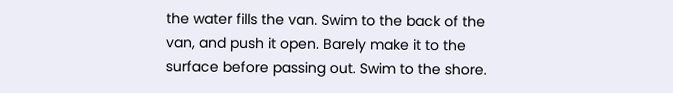the water fills the van. Swim to the back of the van, and push it open. Barely make it to the surface before passing out. Swim to the shore.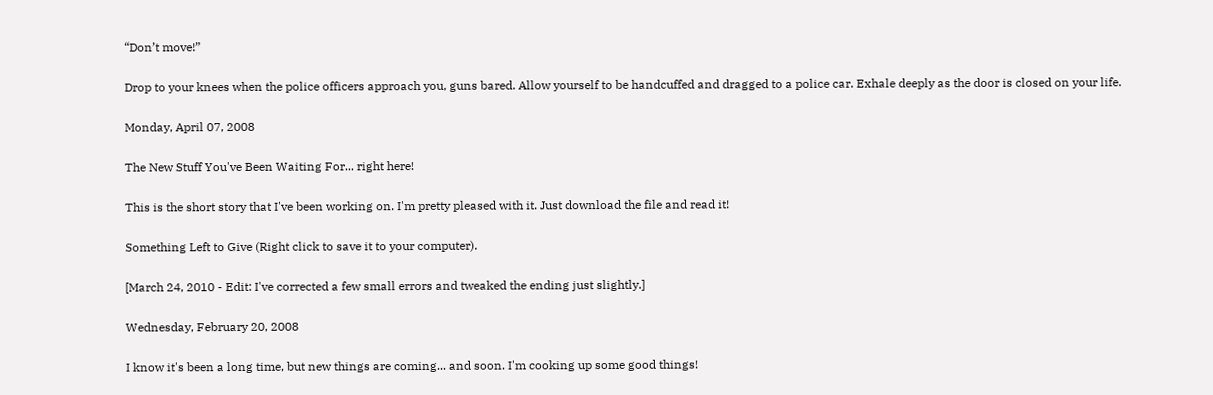“Don’t move!”

Drop to your knees when the police officers approach you, guns bared. Allow yourself to be handcuffed and dragged to a police car. Exhale deeply as the door is closed on your life.

Monday, April 07, 2008

The New Stuff You've Been Waiting For... right here!

This is the short story that I've been working on. I'm pretty pleased with it. Just download the file and read it!

Something Left to Give (Right click to save it to your computer).

[March 24, 2010 - Edit: I've corrected a few small errors and tweaked the ending just slightly.]

Wednesday, February 20, 2008

I know it's been a long time, but new things are coming... and soon. I'm cooking up some good things!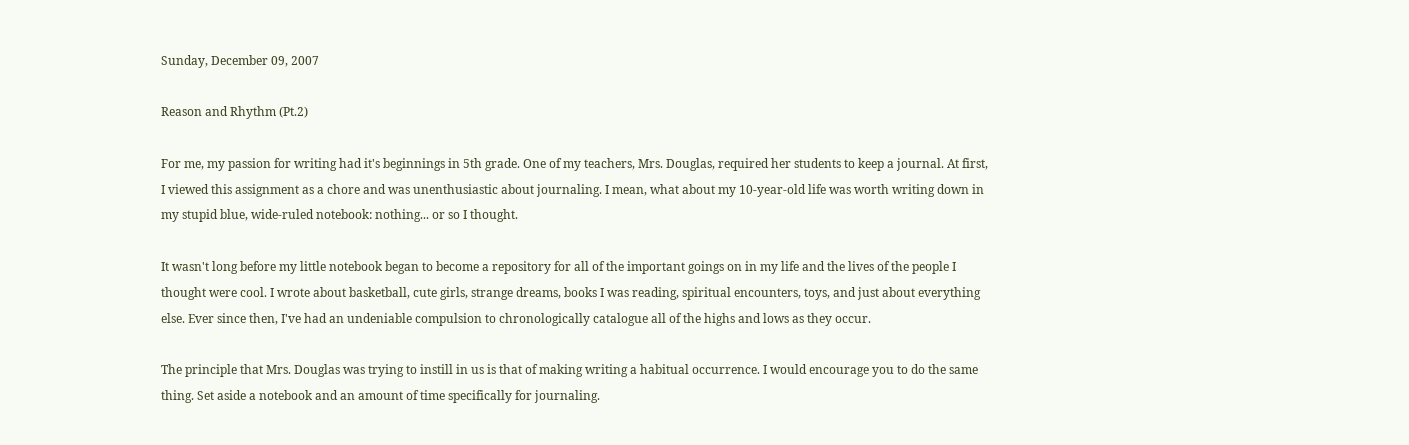Sunday, December 09, 2007

Reason and Rhythm (Pt.2)

For me, my passion for writing had it's beginnings in 5th grade. One of my teachers, Mrs. Douglas, required her students to keep a journal. At first, I viewed this assignment as a chore and was unenthusiastic about journaling. I mean, what about my 10-year-old life was worth writing down in my stupid blue, wide-ruled notebook: nothing... or so I thought.

It wasn't long before my little notebook began to become a repository for all of the important goings on in my life and the lives of the people I thought were cool. I wrote about basketball, cute girls, strange dreams, books I was reading, spiritual encounters, toys, and just about everything else. Ever since then, I've had an undeniable compulsion to chronologically catalogue all of the highs and lows as they occur.

The principle that Mrs. Douglas was trying to instill in us is that of making writing a habitual occurrence. I would encourage you to do the same thing. Set aside a notebook and an amount of time specifically for journaling.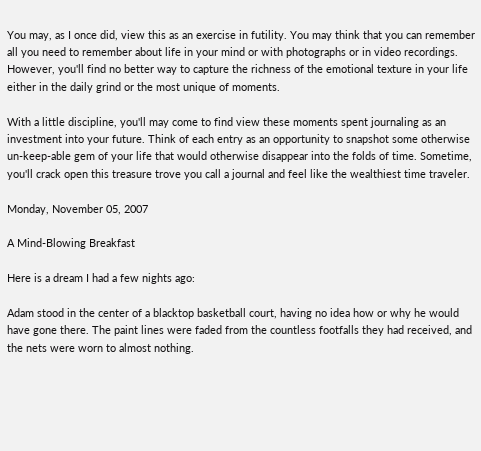You may, as I once did, view this as an exercise in futility. You may think that you can remember all you need to remember about life in your mind or with photographs or in video recordings. However, you'll find no better way to capture the richness of the emotional texture in your life either in the daily grind or the most unique of moments.

With a little discipline, you'll may come to find view these moments spent journaling as an investment into your future. Think of each entry as an opportunity to snapshot some otherwise un-keep-able gem of your life that would otherwise disappear into the folds of time. Sometime, you'll crack open this treasure trove you call a journal and feel like the wealthiest time traveler.

Monday, November 05, 2007

A Mind-Blowing Breakfast

Here is a dream I had a few nights ago:

Adam stood in the center of a blacktop basketball court, having no idea how or why he would have gone there. The paint lines were faded from the countless footfalls they had received, and the nets were worn to almost nothing.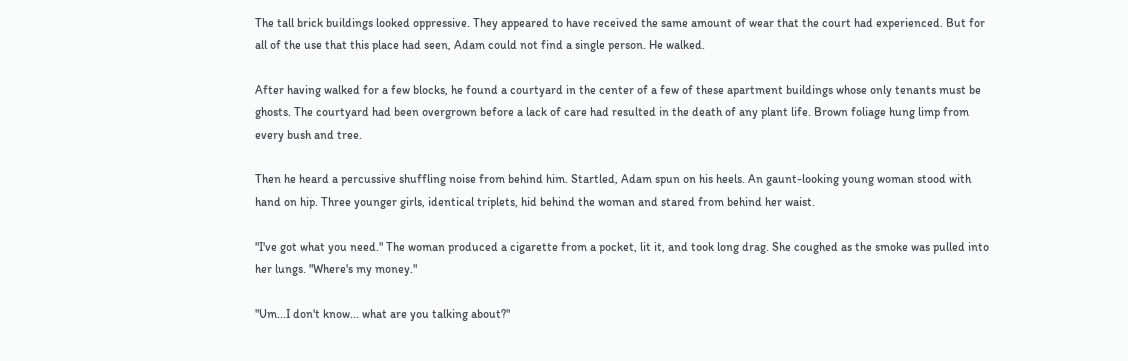The tall brick buildings looked oppressive. They appeared to have received the same amount of wear that the court had experienced. But for all of the use that this place had seen, Adam could not find a single person. He walked.

After having walked for a few blocks, he found a courtyard in the center of a few of these apartment buildings whose only tenants must be ghosts. The courtyard had been overgrown before a lack of care had resulted in the death of any plant life. Brown foliage hung limp from every bush and tree.

Then he heard a percussive shuffling noise from behind him. Startled, Adam spun on his heels. An gaunt-looking young woman stood with hand on hip. Three younger girls, identical triplets, hid behind the woman and stared from behind her waist.

"I've got what you need." The woman produced a cigarette from a pocket, lit it, and took long drag. She coughed as the smoke was pulled into her lungs. "Where's my money."

"Um...I don't know... what are you talking about?"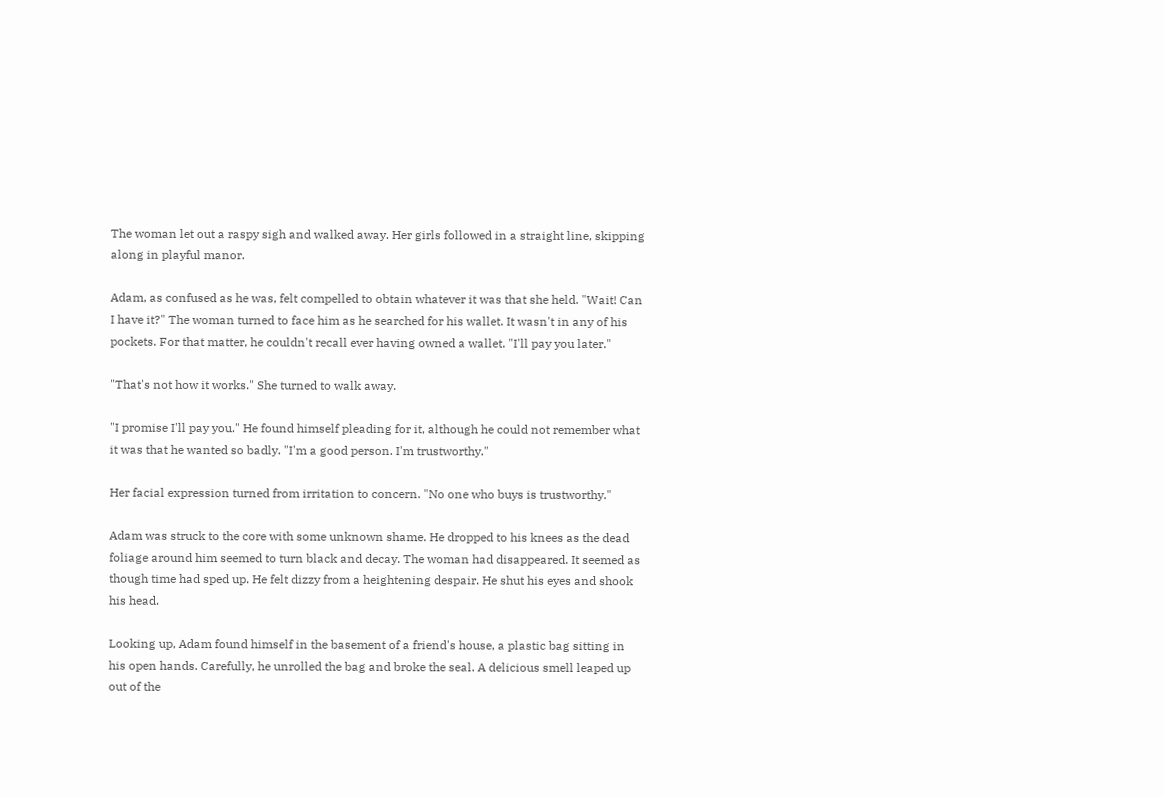The woman let out a raspy sigh and walked away. Her girls followed in a straight line, skipping along in playful manor.

Adam, as confused as he was, felt compelled to obtain whatever it was that she held. "Wait! Can I have it?" The woman turned to face him as he searched for his wallet. It wasn't in any of his pockets. For that matter, he couldn't recall ever having owned a wallet. "I'll pay you later."

"That's not how it works." She turned to walk away.

"I promise I'll pay you." He found himself pleading for it, although he could not remember what it was that he wanted so badly. "I'm a good person. I'm trustworthy."

Her facial expression turned from irritation to concern. "No one who buys is trustworthy."

Adam was struck to the core with some unknown shame. He dropped to his knees as the dead foliage around him seemed to turn black and decay. The woman had disappeared. It seemed as though time had sped up. He felt dizzy from a heightening despair. He shut his eyes and shook his head.

Looking up, Adam found himself in the basement of a friend's house, a plastic bag sitting in his open hands. Carefully, he unrolled the bag and broke the seal. A delicious smell leaped up out of the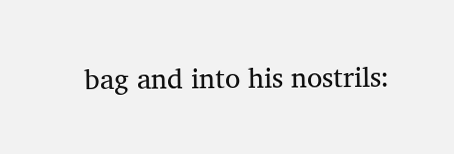bag and into his nostrils: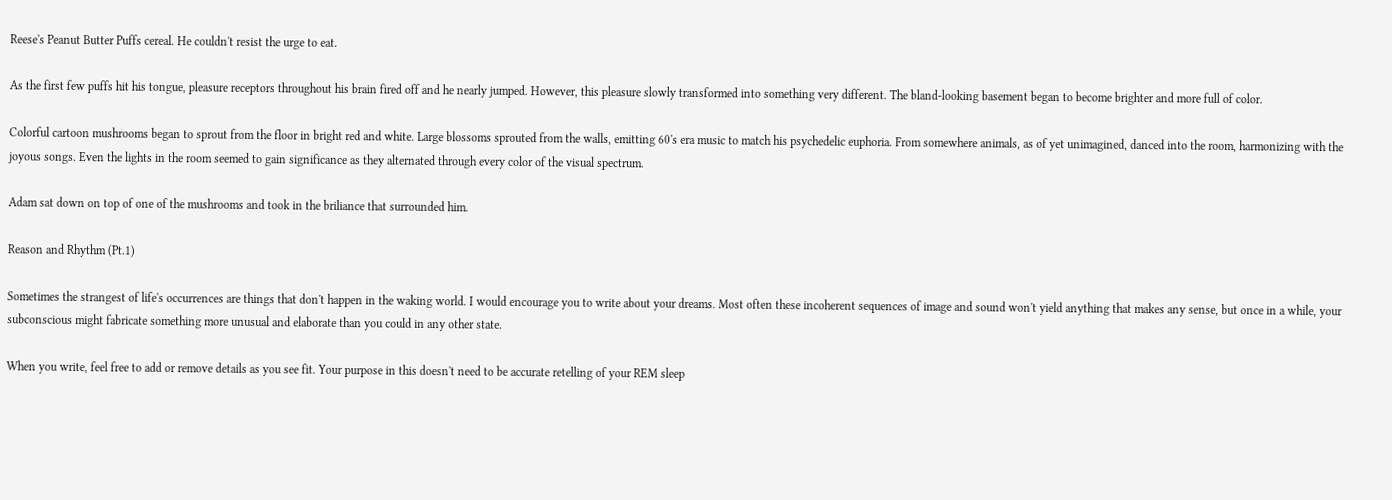Reese's Peanut Butter Puffs cereal. He couldn't resist the urge to eat.

As the first few puffs hit his tongue, pleasure receptors throughout his brain fired off and he nearly jumped. However, this pleasure slowly transformed into something very different. The bland-looking basement began to become brighter and more full of color.

Colorful cartoon mushrooms began to sprout from the floor in bright red and white. Large blossoms sprouted from the walls, emitting 60's era music to match his psychedelic euphoria. From somewhere animals, as of yet unimagined, danced into the room, harmonizing with the joyous songs. Even the lights in the room seemed to gain significance as they alternated through every color of the visual spectrum.

Adam sat down on top of one of the mushrooms and took in the briliance that surrounded him.

Reason and Rhythm (Pt.1)

Sometimes the strangest of life's occurrences are things that don't happen in the waking world. I would encourage you to write about your dreams. Most often these incoherent sequences of image and sound won't yield anything that makes any sense, but once in a while, your subconscious might fabricate something more unusual and elaborate than you could in any other state.

When you write, feel free to add or remove details as you see fit. Your purpose in this doesn't need to be accurate retelling of your REM sleep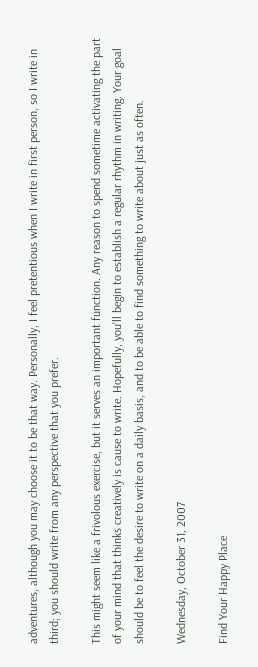adventures, although you may choose it to be that way. Personally, I feel pretentious when I write in first person, so I write in third; you should write from any perspective that you prefer.

This might seem like a frivolous exercise, but it serves an important function. Any reason to spend sometime activating the part of your mind that thinks creatively is cause to write. Hopefully, you'll begin to establish a regular rhythm in writing. Your goal should be to feel the desire to write on a daily basis, and to be able to find something to write about just as often.

Wednesday, October 31, 2007

Find Your Happy Place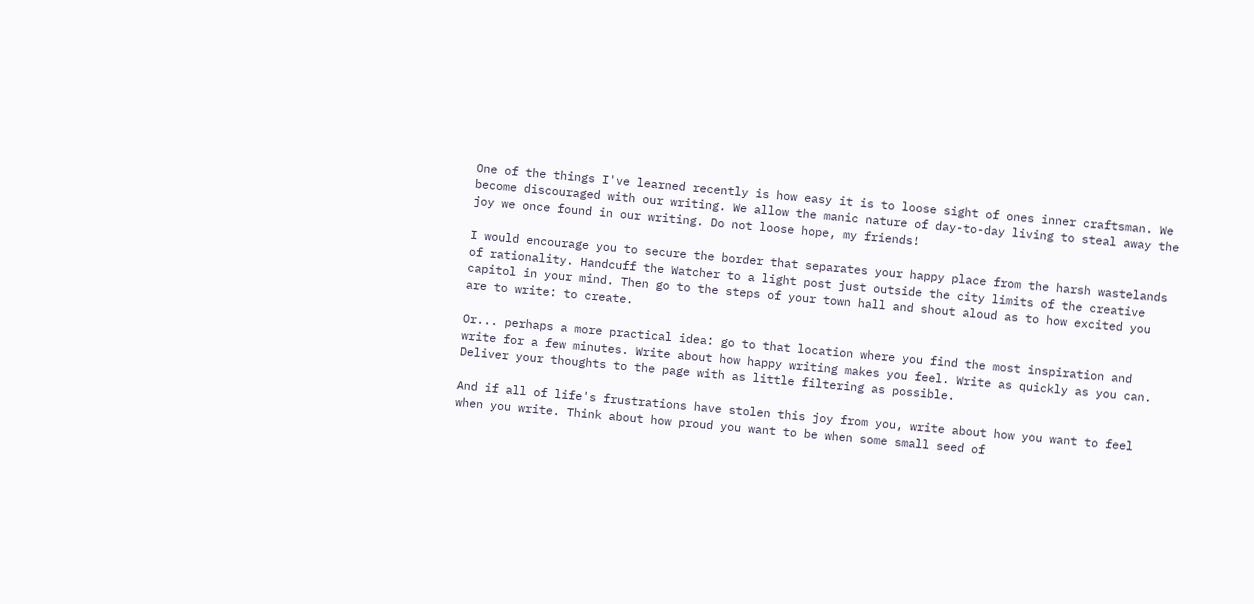One of the things I've learned recently is how easy it is to loose sight of ones inner craftsman. We become discouraged with our writing. We allow the manic nature of day-to-day living to steal away the joy we once found in our writing. Do not loose hope, my friends!

I would encourage you to secure the border that separates your happy place from the harsh wastelands of rationality. Handcuff the Watcher to a light post just outside the city limits of the creative capitol in your mind. Then go to the steps of your town hall and shout aloud as to how excited you are to write: to create.

Or... perhaps a more practical idea: go to that location where you find the most inspiration and write for a few minutes. Write about how happy writing makes you feel. Write as quickly as you can. Deliver your thoughts to the page with as little filtering as possible.

And if all of life's frustrations have stolen this joy from you, write about how you want to feel when you write. Think about how proud you want to be when some small seed of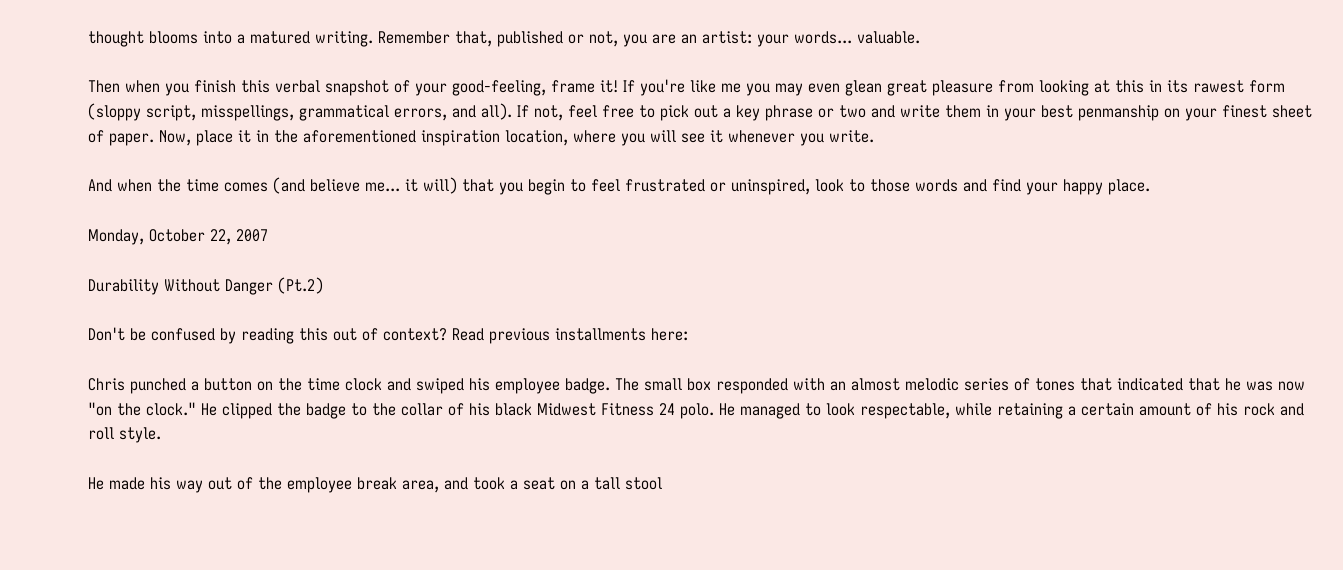thought blooms into a matured writing. Remember that, published or not, you are an artist: your words... valuable.

Then when you finish this verbal snapshot of your good-feeling, frame it! If you're like me you may even glean great pleasure from looking at this in its rawest form (sloppy script, misspellings, grammatical errors, and all). If not, feel free to pick out a key phrase or two and write them in your best penmanship on your finest sheet of paper. Now, place it in the aforementioned inspiration location, where you will see it whenever you write.

And when the time comes (and believe me... it will) that you begin to feel frustrated or uninspired, look to those words and find your happy place.

Monday, October 22, 2007

Durability Without Danger (Pt.2)

Don't be confused by reading this out of context? Read previous installments here:

Chris punched a button on the time clock and swiped his employee badge. The small box responded with an almost melodic series of tones that indicated that he was now "on the clock." He clipped the badge to the collar of his black Midwest Fitness 24 polo. He managed to look respectable, while retaining a certain amount of his rock and roll style.

He made his way out of the employee break area, and took a seat on a tall stool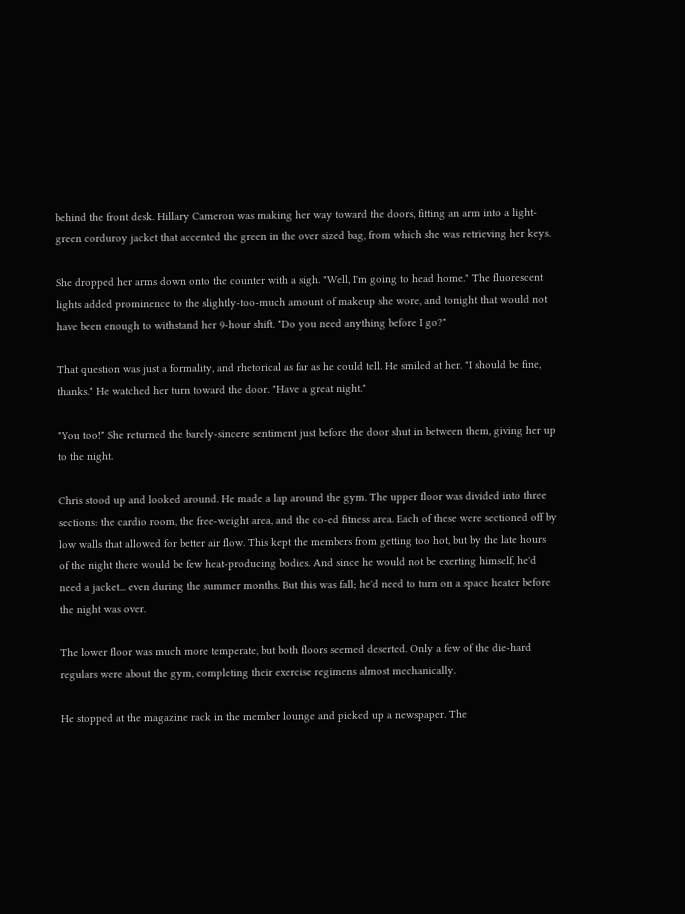behind the front desk. Hillary Cameron was making her way toward the doors, fitting an arm into a light-green corduroy jacket that accented the green in the over sized bag, from which she was retrieving her keys.

She dropped her arms down onto the counter with a sigh. "Well, I'm going to head home." The fluorescent lights added prominence to the slightly-too-much amount of makeup she wore, and tonight that would not have been enough to withstand her 9-hour shift. "Do you need anything before I go?"

That question was just a formality, and rhetorical as far as he could tell. He smiled at her. "I should be fine, thanks." He watched her turn toward the door. "Have a great night."

"You too!" She returned the barely-sincere sentiment just before the door shut in between them, giving her up to the night.

Chris stood up and looked around. He made a lap around the gym. The upper floor was divided into three sections: the cardio room, the free-weight area, and the co-ed fitness area. Each of these were sectioned off by low walls that allowed for better air flow. This kept the members from getting too hot, but by the late hours of the night there would be few heat-producing bodies. And since he would not be exerting himself, he'd need a jacket... even during the summer months. But this was fall; he'd need to turn on a space heater before the night was over.

The lower floor was much more temperate, but both floors seemed deserted. Only a few of the die-hard regulars were about the gym, completing their exercise regimens almost mechanically.

He stopped at the magazine rack in the member lounge and picked up a newspaper. The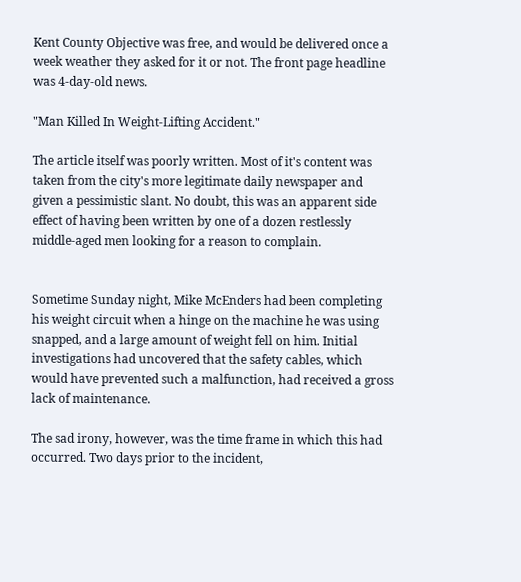Kent County Objective was free, and would be delivered once a week weather they asked for it or not. The front page headline was 4-day-old news.

"Man Killed In Weight-Lifting Accident."

The article itself was poorly written. Most of it's content was taken from the city's more legitimate daily newspaper and given a pessimistic slant. No doubt, this was an apparent side effect of having been written by one of a dozen restlessly middle-aged men looking for a reason to complain.


Sometime Sunday night, Mike McEnders had been completing his weight circuit when a hinge on the machine he was using snapped, and a large amount of weight fell on him. Initial investigations had uncovered that the safety cables, which would have prevented such a malfunction, had received a gross lack of maintenance.

The sad irony, however, was the time frame in which this had occurred. Two days prior to the incident,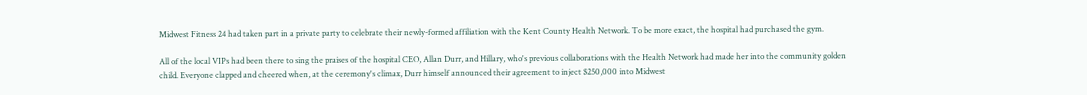Midwest Fitness 24 had taken part in a private party to celebrate their newly-formed affiliation with the Kent County Health Network. To be more exact, the hospital had purchased the gym.

All of the local VIPs had been there to sing the praises of the hospital CEO, Allan Durr, and Hillary, who's previous collaborations with the Health Network had made her into the community golden child. Everyone clapped and cheered when, at the ceremony's climax, Durr himself announced their agreement to inject $250,000 into Midwest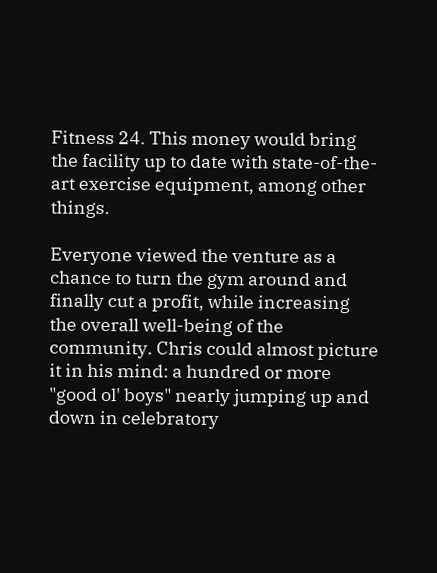Fitness 24. This money would bring the facility up to date with state-of-the-art exercise equipment, among other things.

Everyone viewed the venture as a chance to turn the gym around and finally cut a profit, while increasing the overall well-being of the community. Chris could almost picture it in his mind: a hundred or more "good ol' boys" nearly jumping up and down in celebratory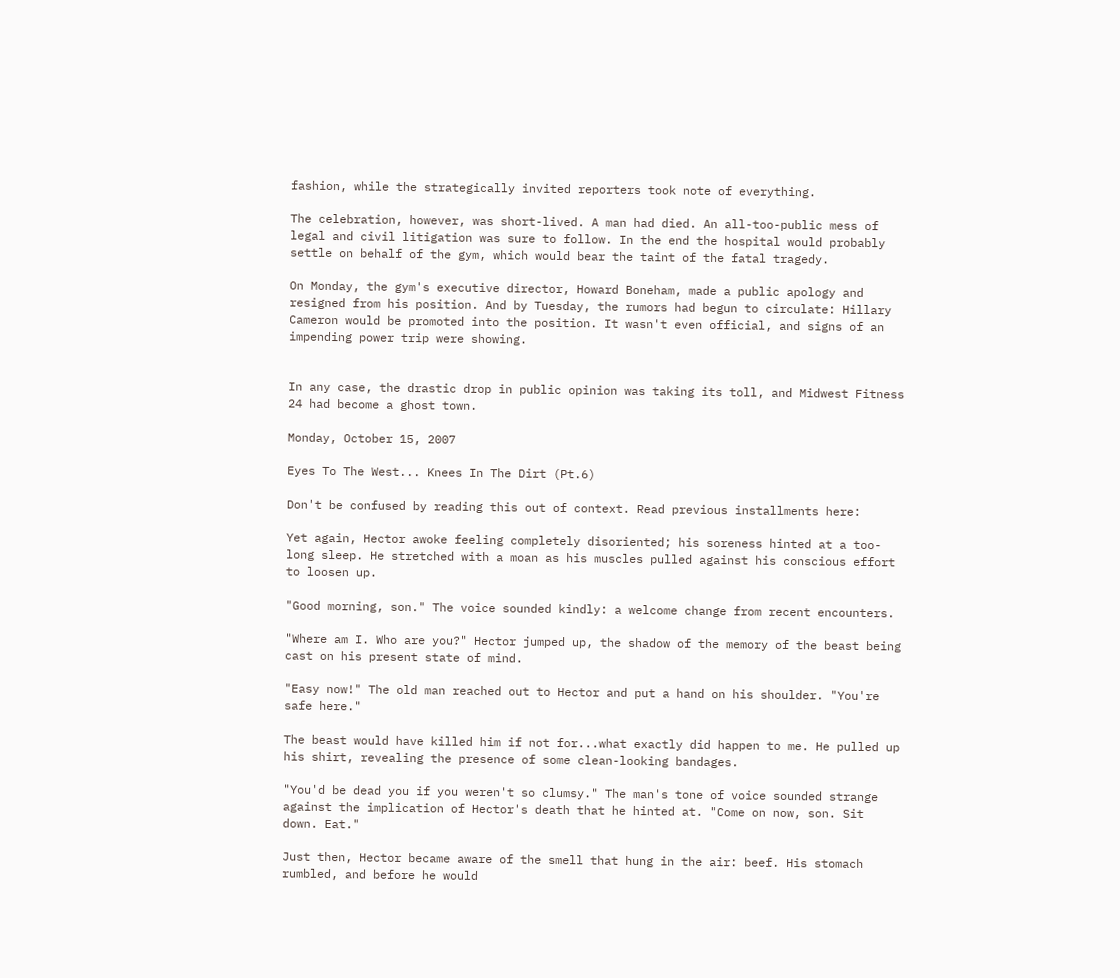fashion, while the strategically invited reporters took note of everything.

The celebration, however, was short-lived. A man had died. An all-too-public mess of legal and civil litigation was sure to follow. In the end the hospital would probably settle on behalf of the gym, which would bear the taint of the fatal tragedy.

On Monday, the gym's executive director, Howard Boneham, made a public apology and resigned from his position. And by Tuesday, the rumors had begun to circulate: Hillary Cameron would be promoted into the position. It wasn't even official, and signs of an impending power trip were showing.


In any case, the drastic drop in public opinion was taking its toll, and Midwest Fitness 24 had become a ghost town.

Monday, October 15, 2007

Eyes To The West... Knees In The Dirt (Pt.6)

Don't be confused by reading this out of context. Read previous installments here:

Yet again, Hector awoke feeling completely disoriented; his soreness hinted at a too-long sleep. He stretched with a moan as his muscles pulled against his conscious effort to loosen up.

"Good morning, son." The voice sounded kindly: a welcome change from recent encounters.

"Where am I. Who are you?" Hector jumped up, the shadow of the memory of the beast being cast on his present state of mind.

"Easy now!" The old man reached out to Hector and put a hand on his shoulder. "You're safe here."

The beast would have killed him if not for...what exactly did happen to me. He pulled up his shirt, revealing the presence of some clean-looking bandages.

"You'd be dead you if you weren't so clumsy." The man's tone of voice sounded strange against the implication of Hector's death that he hinted at. "Come on now, son. Sit down. Eat."

Just then, Hector became aware of the smell that hung in the air: beef. His stomach rumbled, and before he would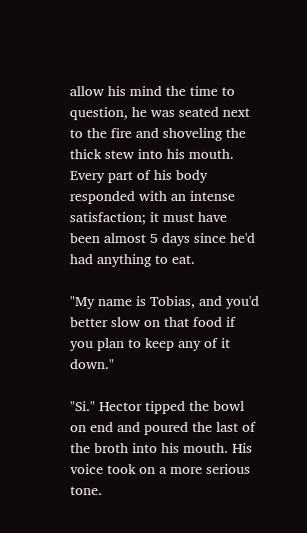allow his mind the time to question, he was seated next to the fire and shoveling the thick stew into his mouth. Every part of his body responded with an intense satisfaction; it must have been almost 5 days since he'd had anything to eat.

"My name is Tobias, and you'd better slow on that food if you plan to keep any of it down."

"Si." Hector tipped the bowl on end and poured the last of the broth into his mouth. His voice took on a more serious tone.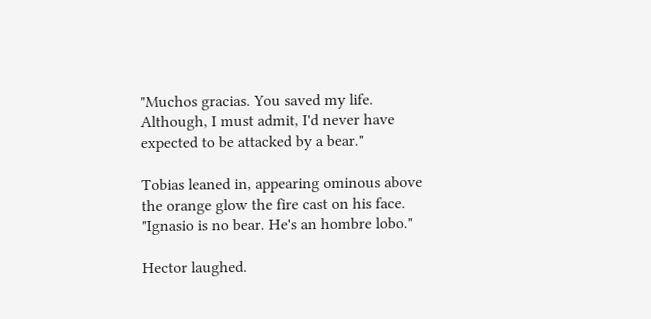"Muchos gracias. You saved my life. Although, I must admit, I'd never have expected to be attacked by a bear."

Tobias leaned in, appearing ominous above the orange glow the fire cast on his face. "Ignasio is no bear. He's an hombre lobo."

Hector laughed.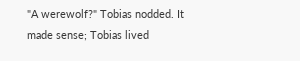"A werewolf?" Tobias nodded. It made sense; Tobias lived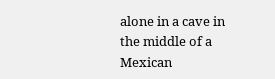alone in a cave in the middle of a Mexican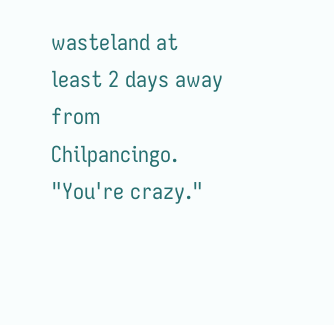wasteland at least 2 days away from Chilpancingo. "You're crazy."